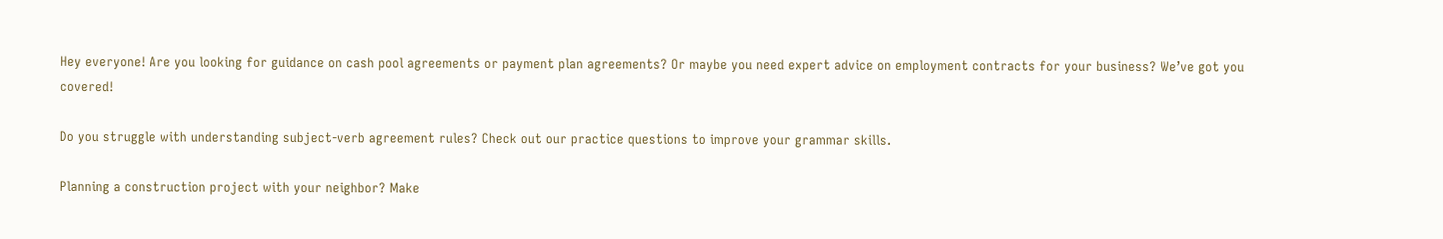Hey everyone! Are you looking for guidance on cash pool agreements or payment plan agreements? Or maybe you need expert advice on employment contracts for your business? We’ve got you covered!

Do you struggle with understanding subject-verb agreement rules? Check out our practice questions to improve your grammar skills.

Planning a construction project with your neighbor? Make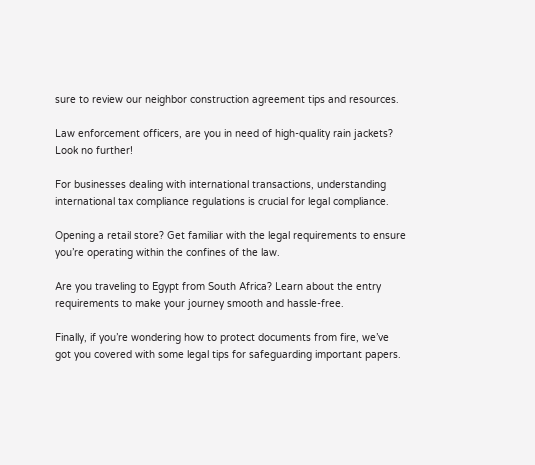sure to review our neighbor construction agreement tips and resources.

Law enforcement officers, are you in need of high-quality rain jackets? Look no further!

For businesses dealing with international transactions, understanding international tax compliance regulations is crucial for legal compliance.

Opening a retail store? Get familiar with the legal requirements to ensure you’re operating within the confines of the law.

Are you traveling to Egypt from South Africa? Learn about the entry requirements to make your journey smooth and hassle-free.

Finally, if you’re wondering how to protect documents from fire, we’ve got you covered with some legal tips for safeguarding important papers.